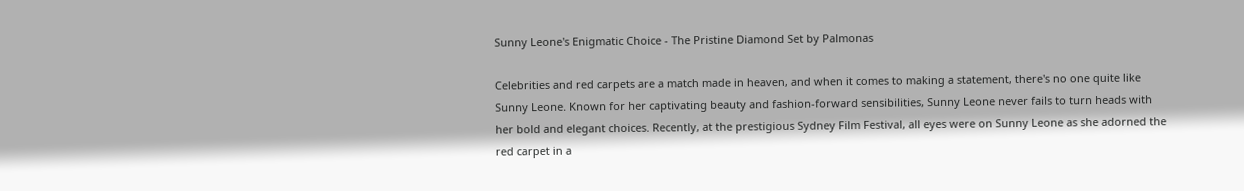Sunny Leone's Enigmatic Choice - The Pristine Diamond Set by Palmonas

Celebrities and red carpets are a match made in heaven, and when it comes to making a statement, there's no one quite like Sunny Leone. Known for her captivating beauty and fashion-forward sensibilities, Sunny Leone never fails to turn heads with her bold and elegant choices. Recently, at the prestigious Sydney Film Festival, all eyes were on Sunny Leone as she adorned the red carpet in a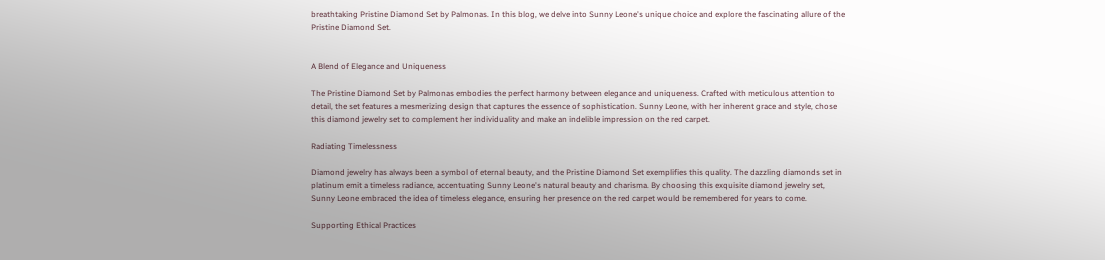breathtaking Pristine Diamond Set by Palmonas. In this blog, we delve into Sunny Leone's unique choice and explore the fascinating allure of the Pristine Diamond Set.


A Blend of Elegance and Uniqueness

The Pristine Diamond Set by Palmonas embodies the perfect harmony between elegance and uniqueness. Crafted with meticulous attention to detail, the set features a mesmerizing design that captures the essence of sophistication. Sunny Leone, with her inherent grace and style, chose this diamond jewelry set to complement her individuality and make an indelible impression on the red carpet.

Radiating Timelessness

Diamond jewelry has always been a symbol of eternal beauty, and the Pristine Diamond Set exemplifies this quality. The dazzling diamonds set in platinum emit a timeless radiance, accentuating Sunny Leone's natural beauty and charisma. By choosing this exquisite diamond jewelry set, Sunny Leone embraced the idea of timeless elegance, ensuring her presence on the red carpet would be remembered for years to come.

Supporting Ethical Practices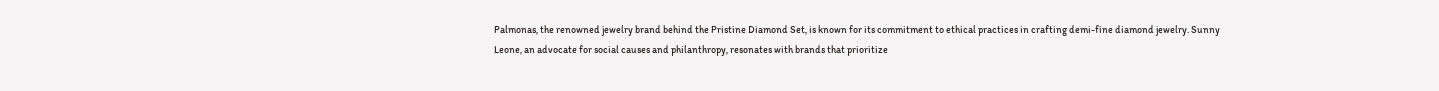Palmonas, the renowned jewelry brand behind the Pristine Diamond Set, is known for its commitment to ethical practices in crafting demi-fine diamond jewelry. Sunny Leone, an advocate for social causes and philanthropy, resonates with brands that prioritize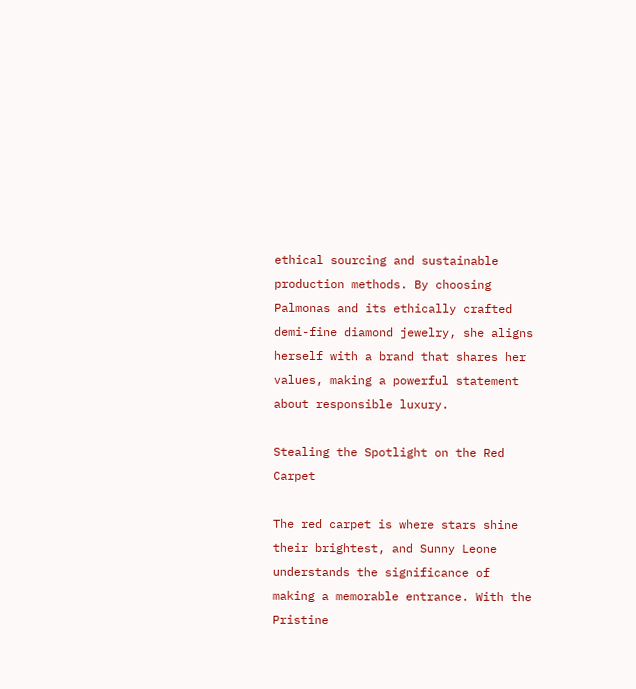ethical sourcing and sustainable production methods. By choosing Palmonas and its ethically crafted demi-fine diamond jewelry, she aligns herself with a brand that shares her values, making a powerful statement about responsible luxury.

Stealing the Spotlight on the Red Carpet

The red carpet is where stars shine their brightest, and Sunny Leone understands the significance of making a memorable entrance. With the Pristine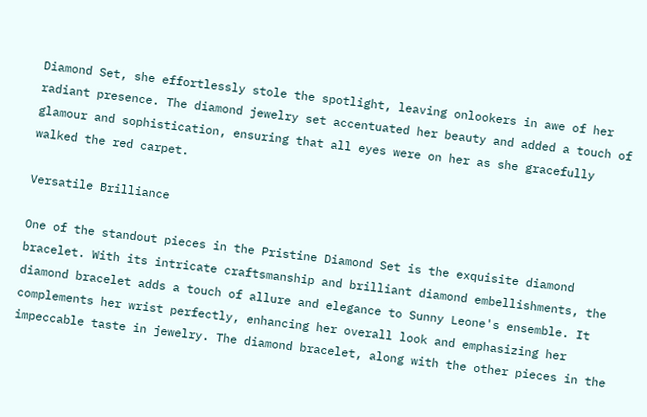Diamond Set, she effortlessly stole the spotlight, leaving onlookers in awe of her radiant presence. The diamond jewelry set accentuated her beauty and added a touch of glamour and sophistication, ensuring that all eyes were on her as she gracefully walked the red carpet.

Versatile Brilliance

One of the standout pieces in the Pristine Diamond Set is the exquisite diamond bracelet. With its intricate craftsmanship and brilliant diamond embellishments, the diamond bracelet adds a touch of allure and elegance to Sunny Leone's ensemble. It complements her wrist perfectly, enhancing her overall look and emphasizing her impeccable taste in jewelry. The diamond bracelet, along with the other pieces in the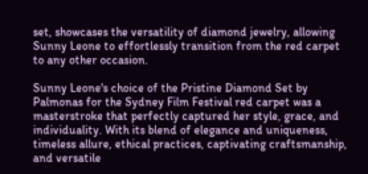set, showcases the versatility of diamond jewelry, allowing Sunny Leone to effortlessly transition from the red carpet to any other occasion.

Sunny Leone's choice of the Pristine Diamond Set by Palmonas for the Sydney Film Festival red carpet was a masterstroke that perfectly captured her style, grace, and individuality. With its blend of elegance and uniqueness, timeless allure, ethical practices, captivating craftsmanship, and versatile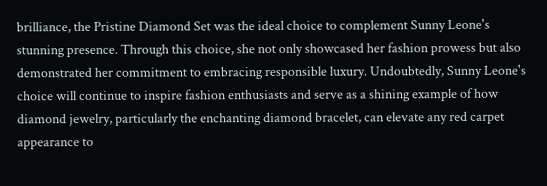brilliance, the Pristine Diamond Set was the ideal choice to complement Sunny Leone's stunning presence. Through this choice, she not only showcased her fashion prowess but also demonstrated her commitment to embracing responsible luxury. Undoubtedly, Sunny Leone's choice will continue to inspire fashion enthusiasts and serve as a shining example of how diamond jewelry, particularly the enchanting diamond bracelet, can elevate any red carpet appearance to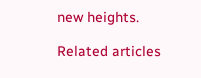new heights.

Related articles